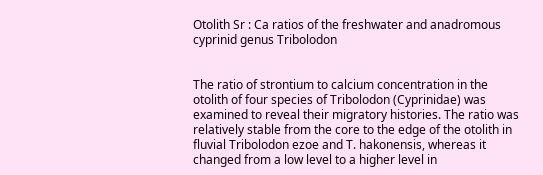Otolith Sr : Ca ratios of the freshwater and anadromous cyprinid genus Tribolodon


The ratio of strontium to calcium concentration in the otolith of four species of Tribolodon (Cyprinidae) was examined to reveal their migratory histories. The ratio was relatively stable from the core to the edge of the otolith in fluvial Tribolodon ezoe and T. hakonensis, whereas it changed from a low level to a higher level in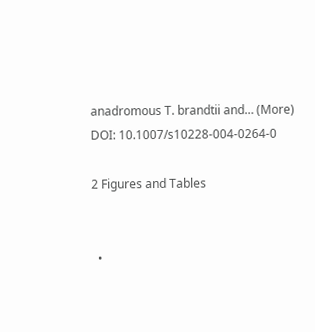anadromous T. brandtii and… (More)
DOI: 10.1007/s10228-004-0264-0

2 Figures and Tables


  •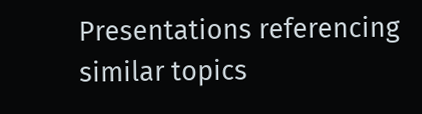Presentations referencing similar topics